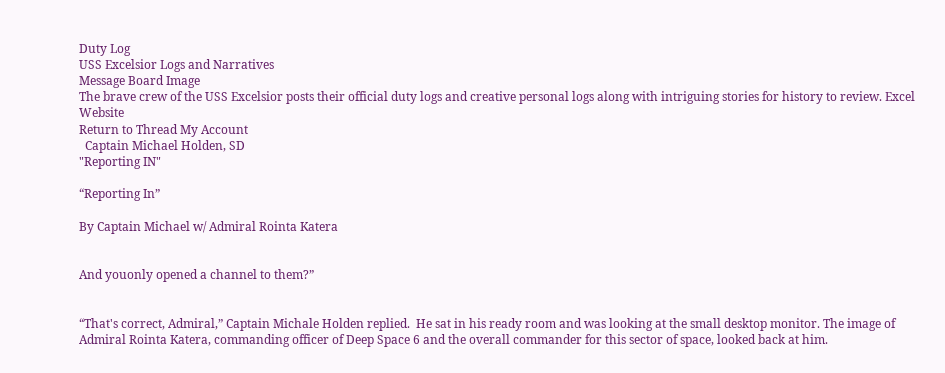Duty Log
USS Excelsior Logs and Narratives
Message Board Image
The brave crew of the USS Excelsior posts their official duty logs and creative personal logs along with intriguing stories for history to review. Excel Website
Return to Thread My Account
  Captain Michael Holden, SD
"Reporting IN"

“Reporting In”

By Captain Michael w/ Admiral Rointa Katera


And youonly opened a channel to them?”


“That's correct, Admiral,” Captain Michale Holden replied.  He sat in his ready room and was looking at the small desktop monitor. The image of Admiral Rointa Katera, commanding officer of Deep Space 6 and the overall commander for this sector of space, looked back at him.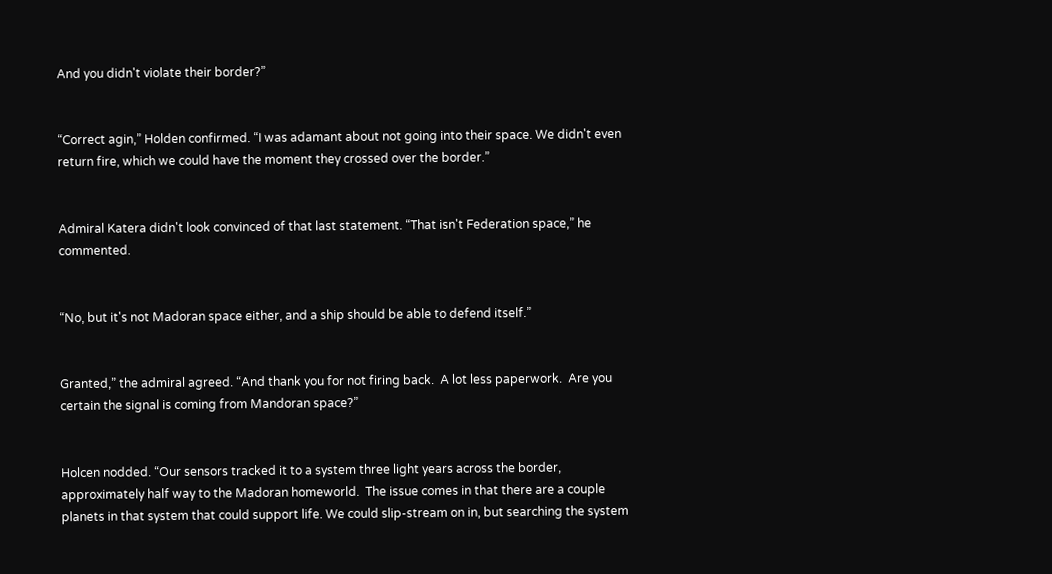And you didn't violate their border?”


“Correct agin,” Holden confirmed. “I was adamant about not going into their space. We didn't even return fire, which we could have the moment they crossed over the border.”


Admiral Katera didn't look convinced of that last statement. “That isn't Federation space,” he commented.


“No, but it's not Madoran space either, and a ship should be able to defend itself.”


Granted,” the admiral agreed. “And thank you for not firing back.  A lot less paperwork.  Are you certain the signal is coming from Mandoran space?”


Holcen nodded. “Our sensors tracked it to a system three light years across the border, approximately half way to the Madoran homeworld.  The issue comes in that there are a couple planets in that system that could support life. We could slip-stream on in, but searching the system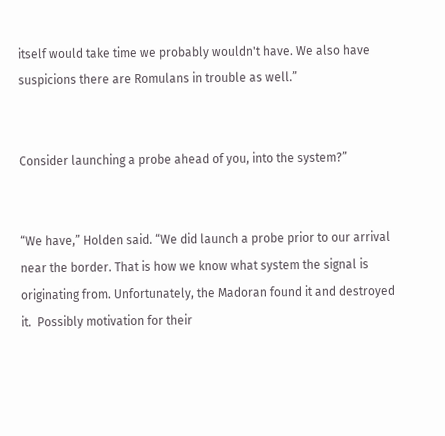itself would take time we probably wouldn't have. We also have suspicions there are Romulans in trouble as well.”


Consider launching a probe ahead of you, into the system?”


“We have,” Holden said. “We did launch a probe prior to our arrival near the border. That is how we know what system the signal is originating from. Unfortunately, the Madoran found it and destroyed it.  Possibly motivation for their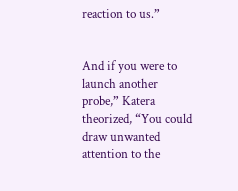reaction to us.”


And if you were to launch another probe,” Katera theorized, “You could draw unwanted attention to the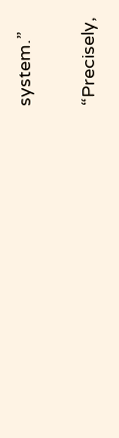system.”


“Precisely,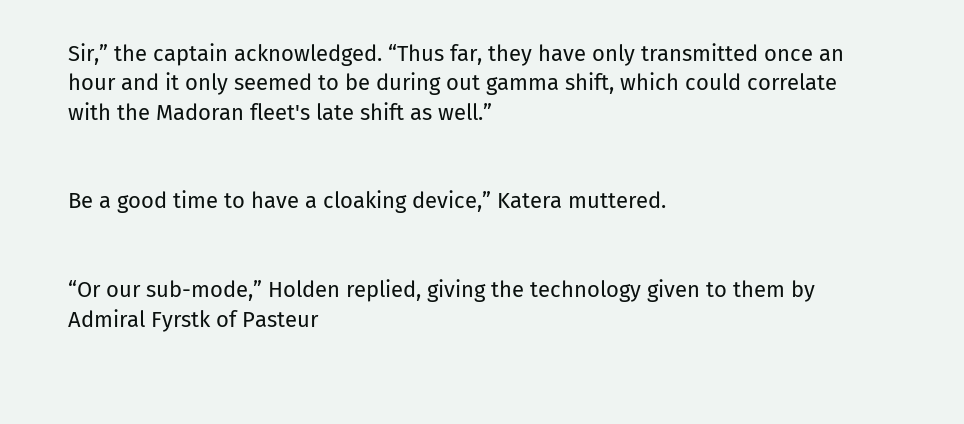Sir,” the captain acknowledged. “Thus far, they have only transmitted once an hour and it only seemed to be during out gamma shift, which could correlate with the Madoran fleet's late shift as well.”


Be a good time to have a cloaking device,” Katera muttered.


“Or our sub-mode,” Holden replied, giving the technology given to them by Admiral Fyrstk of Pasteur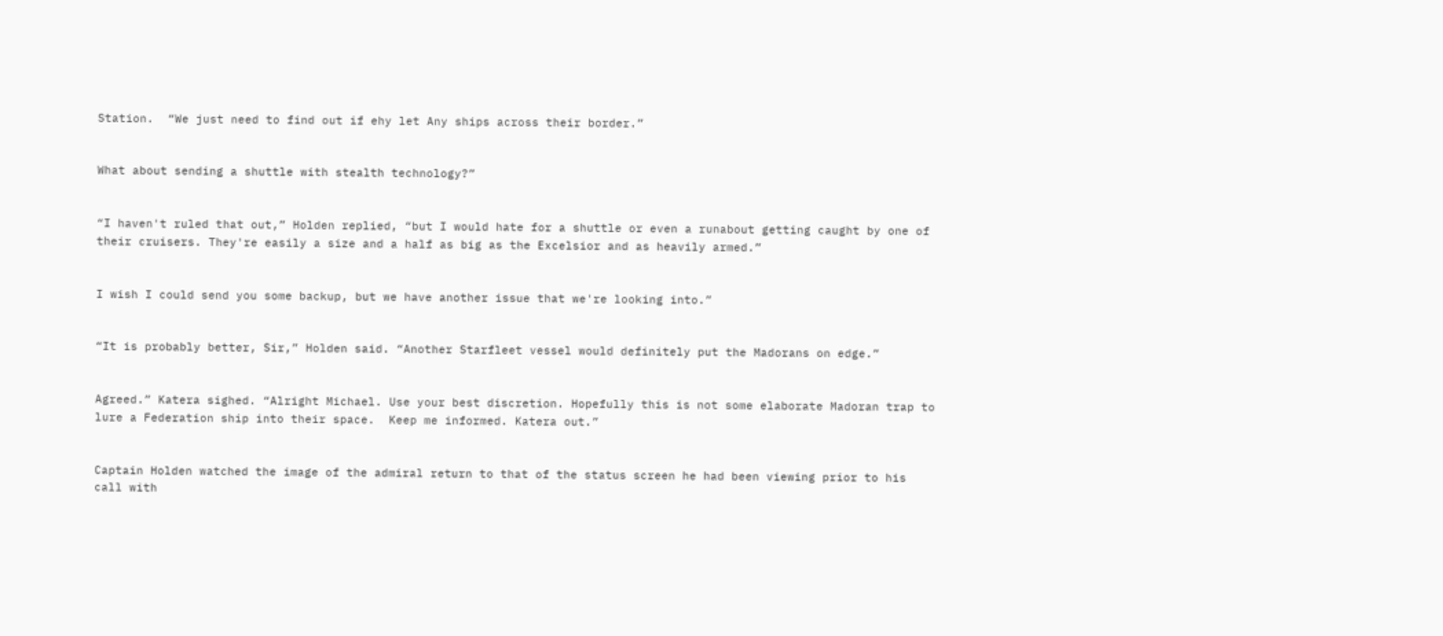Station.  “We just need to find out if ehy let Any ships across their border.”


What about sending a shuttle with stealth technology?”


“I haven't ruled that out,” Holden replied, “but I would hate for a shuttle or even a runabout getting caught by one of their cruisers. They're easily a size and a half as big as the Excelsior and as heavily armed.”


I wish I could send you some backup, but we have another issue that we're looking into.”


“It is probably better, Sir,” Holden said. “Another Starfleet vessel would definitely put the Madorans on edge.”


Agreed.” Katera sighed. “Alright Michael. Use your best discretion. Hopefully this is not some elaborate Madoran trap to lure a Federation ship into their space.  Keep me informed. Katera out.”


Captain Holden watched the image of the admiral return to that of the status screen he had been viewing prior to his call with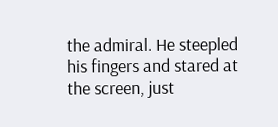the admiral. He steepled his fingers and stared at the screen, just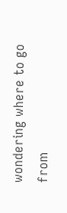wondering where to go from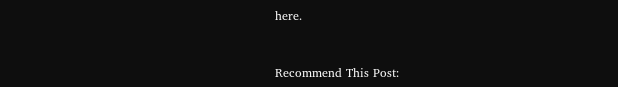here.


Recommend This Post: